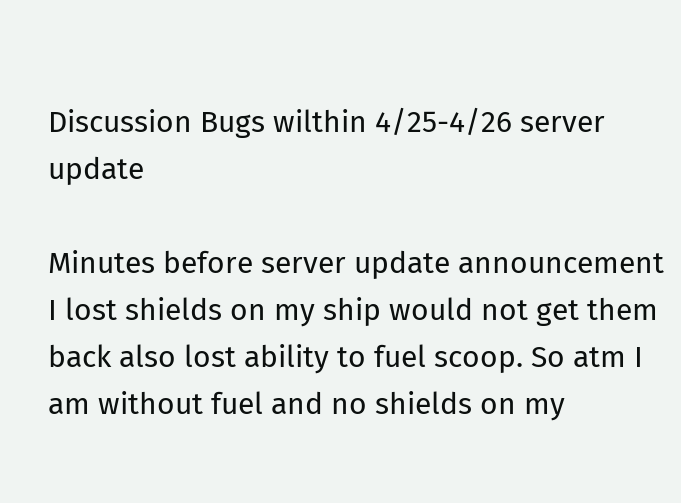Discussion Bugs wilthin 4/25-4/26 server update

Minutes before server update announcement I lost shields on my ship would not get them back also lost ability to fuel scoop. So atm I am without fuel and no shields on my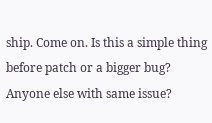ship. Come on. Is this a simple thing before patch or a bigger bug? Anyone else with same issue?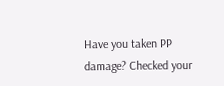Have you taken PP damage? Checked your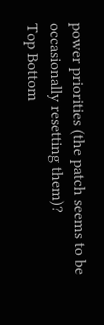power priorities (the patch seems to be occasionally resetting them)?
Top Bottom